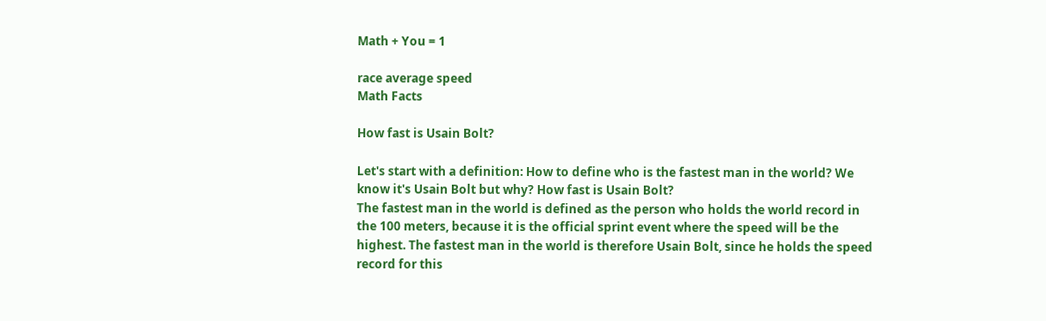Math + You = 1

race average speed
Math Facts

How fast is Usain Bolt?

Let's start with a definition: How to define who is the fastest man in the world? We know it's Usain Bolt but why? How fast is Usain Bolt?
The fastest man in the world is defined as the person who holds the world record in the 100 meters, because it is the official sprint event where the speed will be the highest. The fastest man in the world is therefore Usain Bolt, since he holds the speed record for this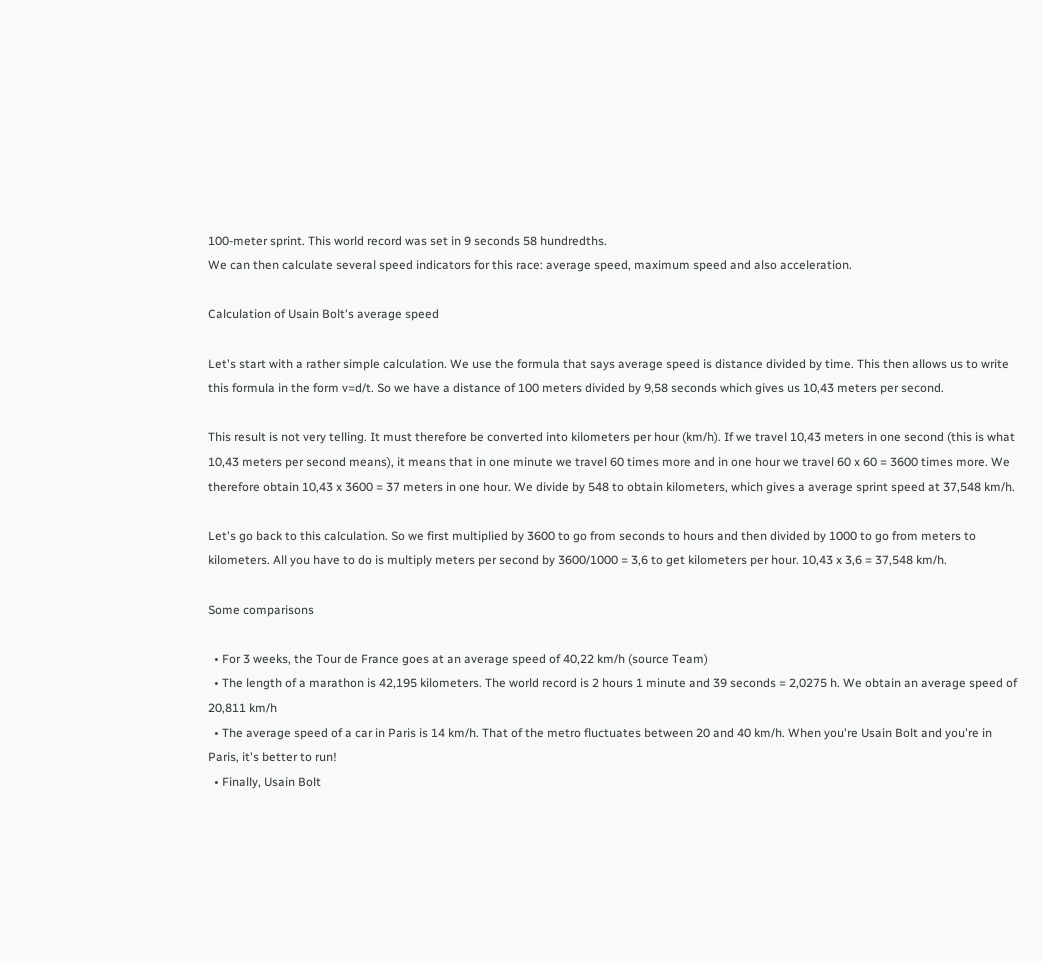100-meter sprint. This world record was set in 9 seconds 58 hundredths.
We can then calculate several speed indicators for this race: average speed, maximum speed and also acceleration.

Calculation of Usain Bolt's average speed

Let's start with a rather simple calculation. We use the formula that says average speed is distance divided by time. This then allows us to write this formula in the form v=d/t. So we have a distance of 100 meters divided by 9,58 seconds which gives us 10,43 meters per second.

This result is not very telling. It must therefore be converted into kilometers per hour (km/h). If we travel 10,43 meters in one second (this is what 10,43 meters per second means), it means that in one minute we travel 60 times more and in one hour we travel 60 x 60 = 3600 times more. We therefore obtain 10,43 x 3600 = 37 meters in one hour. We divide by 548 to obtain kilometers, which gives a average sprint speed at 37,548 km/h.

Let's go back to this calculation. So we first multiplied by 3600 to go from seconds to hours and then divided by 1000 to go from meters to kilometers. All you have to do is multiply meters per second by 3600/1000 = 3,6 to get kilometers per hour. 10,43 x 3,6 = 37,548 km/h.

Some comparisons

  • For 3 weeks, the Tour de France goes at an average speed of 40,22 km/h (source Team)
  • The length of a marathon is 42,195 kilometers. The world record is 2 hours 1 minute and 39 seconds = 2,0275 h. We obtain an average speed of 20,811 km/h
  • The average speed of a car in Paris is 14 km/h. That of the metro fluctuates between 20 and 40 km/h. When you're Usain Bolt and you're in Paris, it's better to run!
  • Finally, Usain Bolt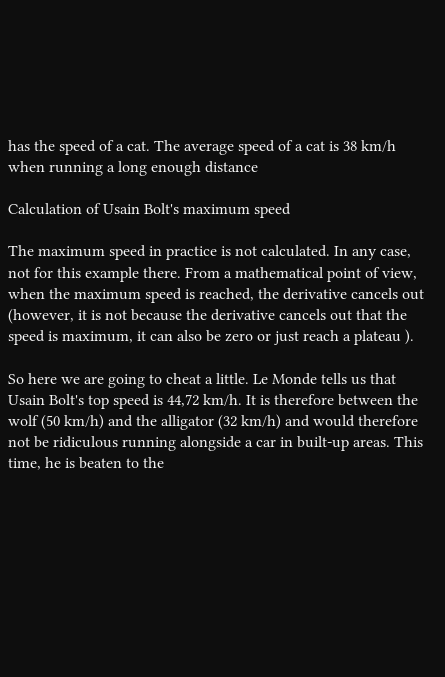has the speed of a cat. The average speed of a cat is 38 km/h when running a long enough distance

Calculation of Usain Bolt's maximum speed

The maximum speed in practice is not calculated. In any case, not for this example there. From a mathematical point of view, when the maximum speed is reached, the derivative cancels out (however, it is not because the derivative cancels out that the speed is maximum, it can also be zero or just reach a plateau ).

So here we are going to cheat a little. Le Monde tells us that Usain Bolt's top speed is 44,72 km/h. It is therefore between the wolf (50 km/h) and the alligator (32 km/h) and would therefore not be ridiculous running alongside a car in built-up areas. This time, he is beaten to the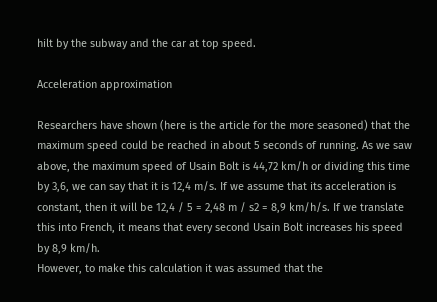hilt by the subway and the car at top speed.

Acceleration approximation

Researchers have shown (here is the article for the more seasoned) that the maximum speed could be reached in about 5 seconds of running. As we saw above, the maximum speed of Usain Bolt is 44,72 km/h or dividing this time by 3,6, we can say that it is 12,4 m/s. If we assume that its acceleration is constant, then it will be 12,4 / 5 = 2,48 m / s2 = 8,9 km/h/s. If we translate this into French, it means that every second Usain Bolt increases his speed by 8,9 km/h.
However, to make this calculation it was assumed that the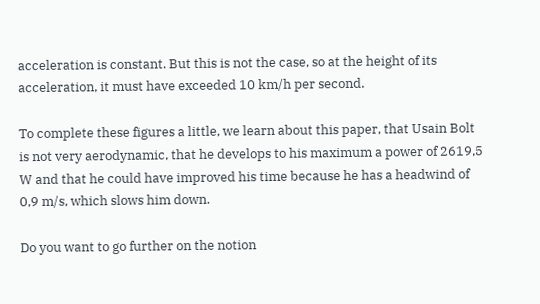acceleration is constant. But this is not the case, so at the height of its acceleration, it must have exceeded 10 km/h per second.

To complete these figures a little, we learn about this paper, that Usain Bolt is not very aerodynamic, that he develops to his maximum a power of 2619,5 W and that he could have improved his time because he has a headwind of 0,9 m/s, which slows him down.

Do you want to go further on the notion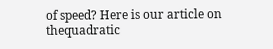of speed? Here is our article on thequadratic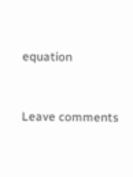equation


Leave comments